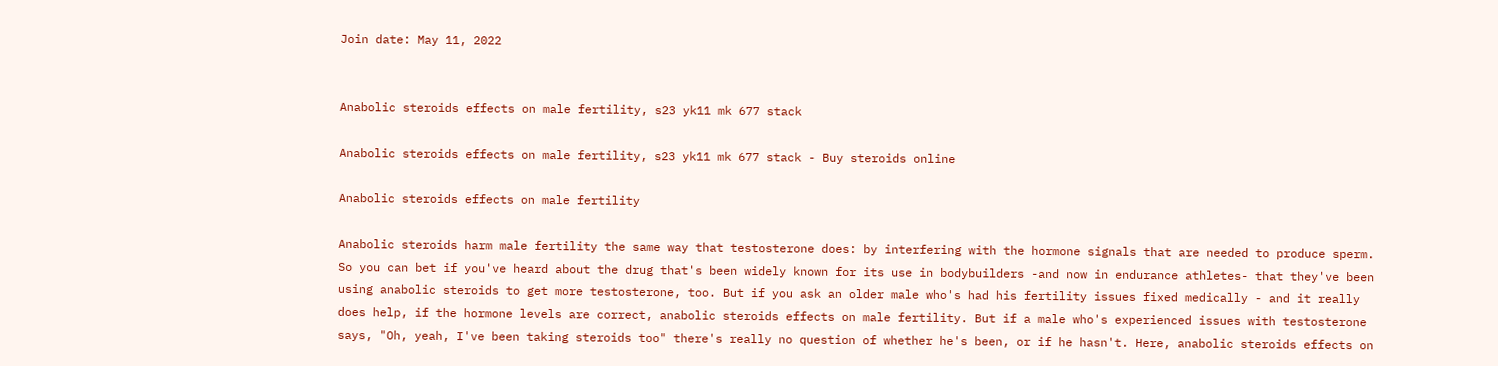Join date: May 11, 2022


Anabolic steroids effects on male fertility, s23 yk11 mk 677 stack

Anabolic steroids effects on male fertility, s23 yk11 mk 677 stack - Buy steroids online

Anabolic steroids effects on male fertility

Anabolic steroids harm male fertility the same way that testosterone does: by interfering with the hormone signals that are needed to produce sperm. So you can bet if you've heard about the drug that's been widely known for its use in bodybuilders -and now in endurance athletes- that they've been using anabolic steroids to get more testosterone, too. But if you ask an older male who's had his fertility issues fixed medically - and it really does help, if the hormone levels are correct, anabolic steroids effects on male fertility. But if a male who's experienced issues with testosterone says, "Oh, yeah, I've been taking steroids too" there's really no question of whether he's been, or if he hasn't. Here, anabolic steroids effects on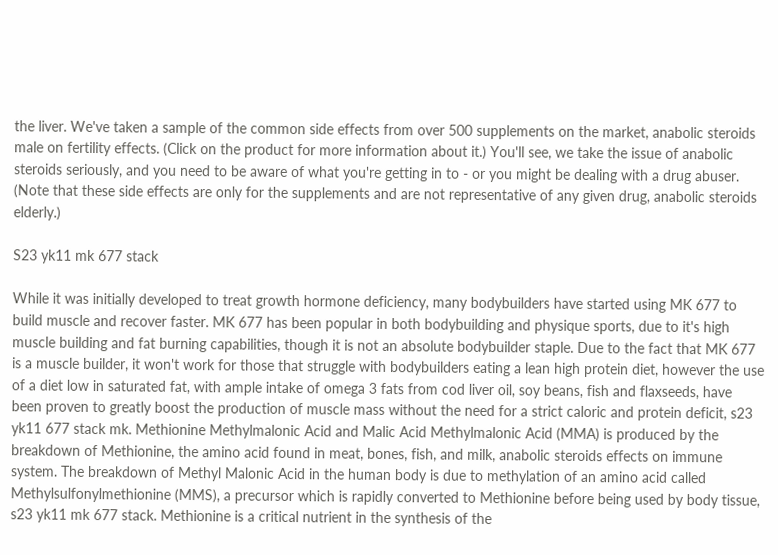the liver. We've taken a sample of the common side effects from over 500 supplements on the market, anabolic steroids male on fertility effects. (Click on the product for more information about it.) You'll see, we take the issue of anabolic steroids seriously, and you need to be aware of what you're getting in to - or you might be dealing with a drug abuser. (Note that these side effects are only for the supplements and are not representative of any given drug, anabolic steroids elderly.)

S23 yk11 mk 677 stack

While it was initially developed to treat growth hormone deficiency, many bodybuilders have started using MK 677 to build muscle and recover faster. MK 677 has been popular in both bodybuilding and physique sports, due to it's high muscle building and fat burning capabilities, though it is not an absolute bodybuilder staple. Due to the fact that MK 677 is a muscle builder, it won't work for those that struggle with bodybuilders eating a lean high protein diet, however the use of a diet low in saturated fat, with ample intake of omega 3 fats from cod liver oil, soy beans, fish and flaxseeds, have been proven to greatly boost the production of muscle mass without the need for a strict caloric and protein deficit, s23 yk11 677 stack mk. Methionine Methylmalonic Acid and Malic Acid Methylmalonic Acid (MMA) is produced by the breakdown of Methionine, the amino acid found in meat, bones, fish, and milk, anabolic steroids effects on immune system. The breakdown of Methyl Malonic Acid in the human body is due to methylation of an amino acid called Methylsulfonylmethionine (MMS), a precursor which is rapidly converted to Methionine before being used by body tissue, s23 yk11 mk 677 stack. Methionine is a critical nutrient in the synthesis of the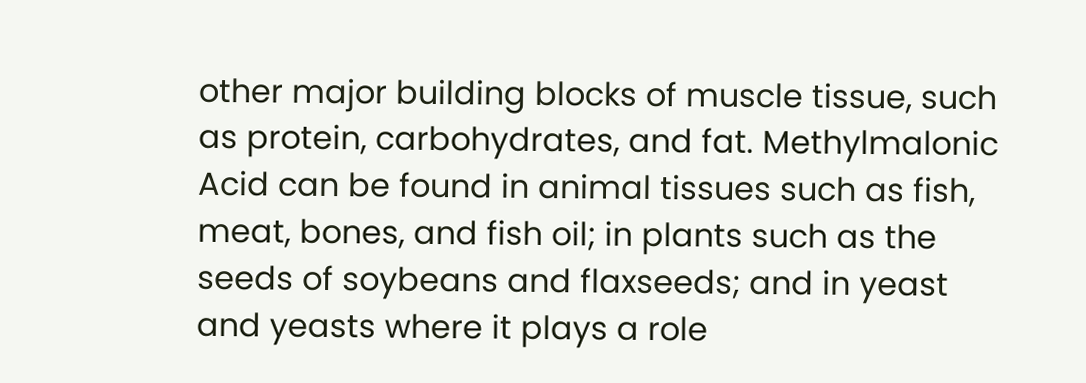other major building blocks of muscle tissue, such as protein, carbohydrates, and fat. Methylmalonic Acid can be found in animal tissues such as fish, meat, bones, and fish oil; in plants such as the seeds of soybeans and flaxseeds; and in yeast and yeasts where it plays a role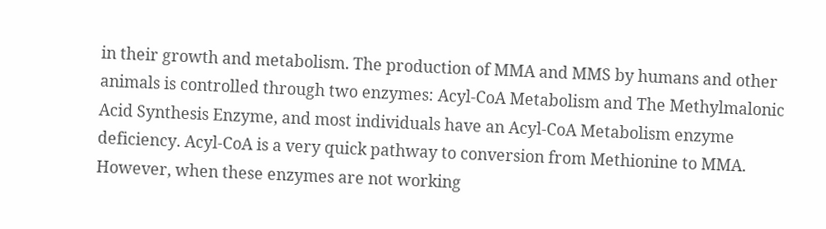in their growth and metabolism. The production of MMA and MMS by humans and other animals is controlled through two enzymes: Acyl-CoA Metabolism and The Methylmalonic Acid Synthesis Enzyme, and most individuals have an Acyl-CoA Metabolism enzyme deficiency. Acyl-CoA is a very quick pathway to conversion from Methionine to MMA. However, when these enzymes are not working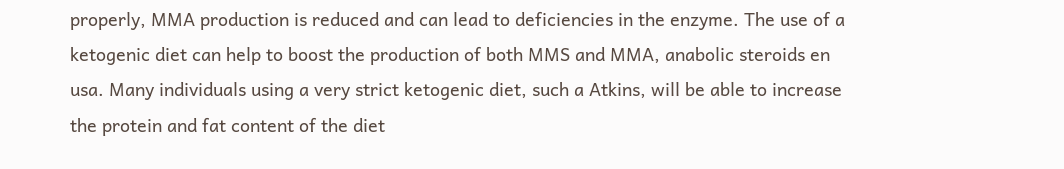properly, MMA production is reduced and can lead to deficiencies in the enzyme. The use of a ketogenic diet can help to boost the production of both MMS and MMA, anabolic steroids en usa. Many individuals using a very strict ketogenic diet, such a Atkins, will be able to increase the protein and fat content of the diet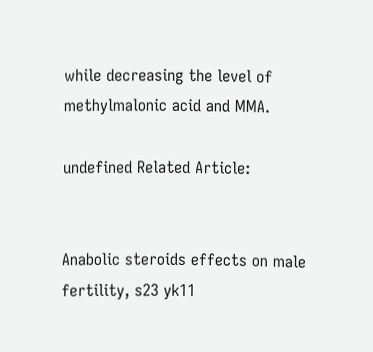while decreasing the level of methylmalonic acid and MMA.

undefined Related Article:


Anabolic steroids effects on male fertility, s23 yk11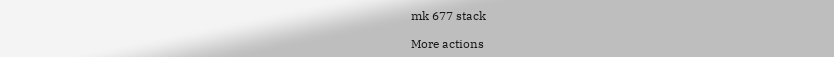mk 677 stack

More actions